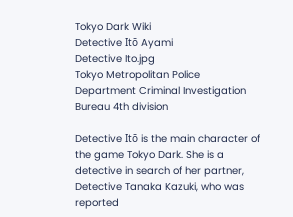Tokyo Dark Wiki
Detective Itō Ayami
Detective Ito.jpg
Tokyo Metropolitan Police Department Criminal Investigation Bureau 4th division

Detective Itō is the main character of the game Tokyo Dark. She is a detective in search of her partner, Detective Tanaka Kazuki, who was reported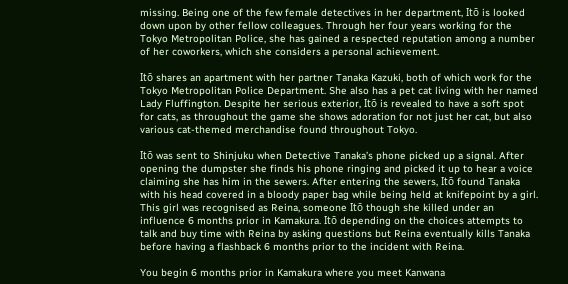missing. Being one of the few female detectives in her department, Itō is looked down upon by other fellow colleagues. Through her four years working for the Tokyo Metropolitan Police, she has gained a respected reputation among a number of her coworkers, which she considers a personal achievement.

Itō shares an apartment with her partner Tanaka Kazuki, both of which work for the Tokyo Metropolitan Police Department. She also has a pet cat living with her named Lady Fluffington. Despite her serious exterior, Itō is revealed to have a soft spot for cats, as throughout the game she shows adoration for not just her cat, but also various cat-themed merchandise found throughout Tokyo.

Itō was sent to Shinjuku when Detective Tanaka’s phone picked up a signal. After opening the dumpster she finds his phone ringing and picked it up to hear a voice claiming she has him in the sewers. After entering the sewers, Itō found Tanaka with his head covered in a bloody paper bag while being held at knifepoint by a girl. This girl was recognised as Reina, someone Itō though she killed under an influence 6 months prior in Kamakura. Itō depending on the choices attempts to talk and buy time with Reina by asking questions but Reina eventually kills Tanaka before having a flashback 6 months prior to the incident with Reina.

You begin 6 months prior in Kamakura where you meet Kanwana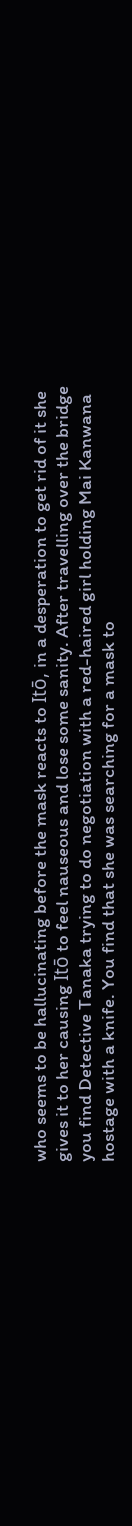who seems to be hallucinating before the mask reacts to Itō, in a desperation to get rid of it she gives it to her causing Itō to feel nauseous and lose some sanity. After travelling over the bridge you find Detective Tanaka trying to do negotiation with a red-haired girl holding Mai Kanwana hostage with a knife. You find that she was searching for a mask to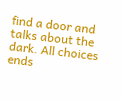find a door and talks about the dark. All choices ends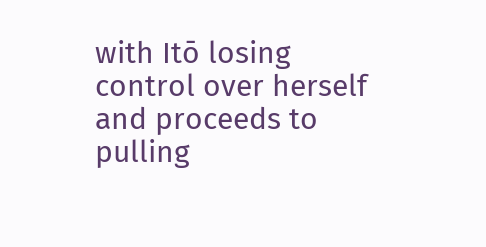with Itō losing control over herself and proceeds to pulling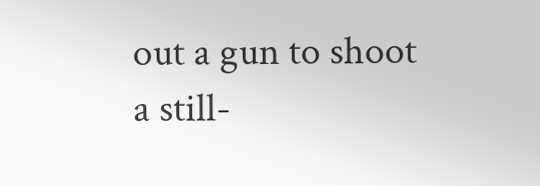out a gun to shoot a still-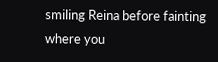smiling Reina before fainting where you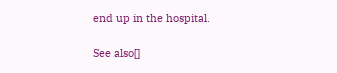end up in the hospital.

See also[]